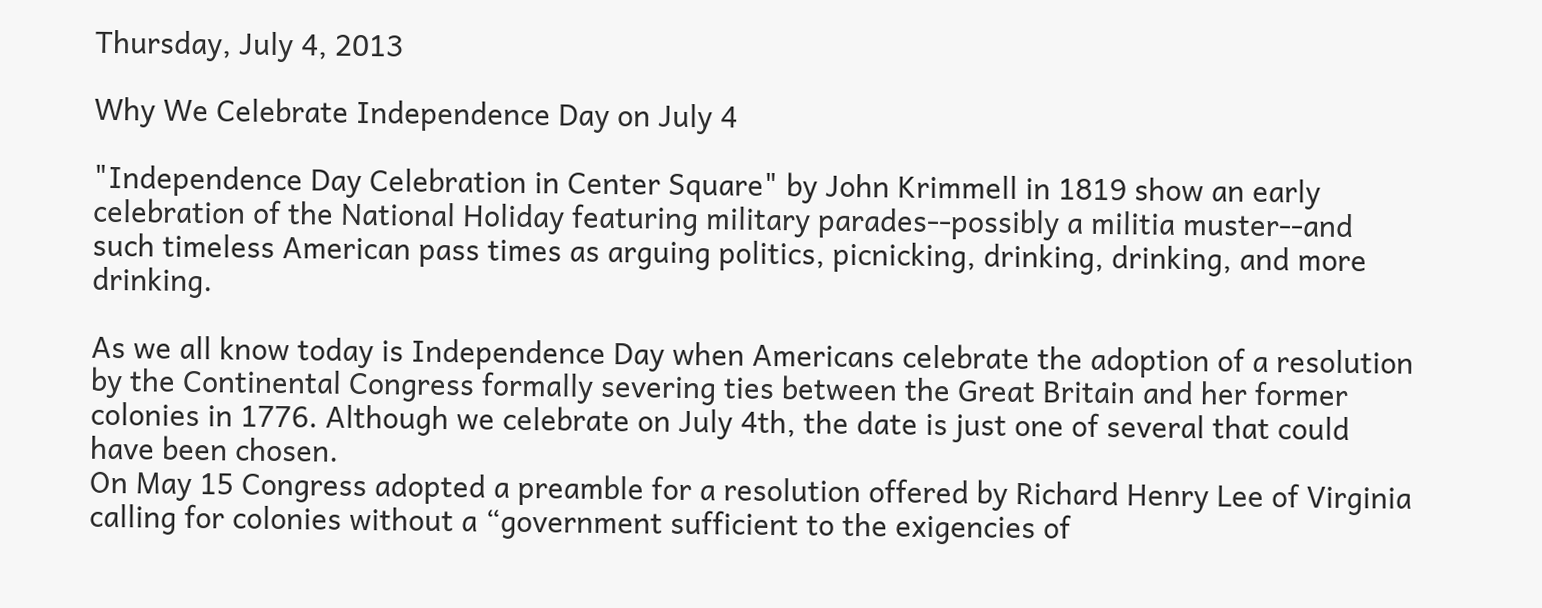Thursday, July 4, 2013

Why We Celebrate Independence Day on July 4

"Independence Day Celebration in Center Square" by John Krimmell in 1819 show an early celebration of the National Holiday featuring military parades--possibly a militia muster--and such timeless American pass times as arguing politics, picnicking, drinking, drinking, and more drinking.

As we all know today is Independence Day when Americans celebrate the adoption of a resolution by the Continental Congress formally severing ties between the Great Britain and her former colonies in 1776. Although we celebrate on July 4th, the date is just one of several that could have been chosen.
On May 15 Congress adopted a preamble for a resolution offered by Richard Henry Lee of Virginia calling for colonies without a “government sufficient to the exigencies of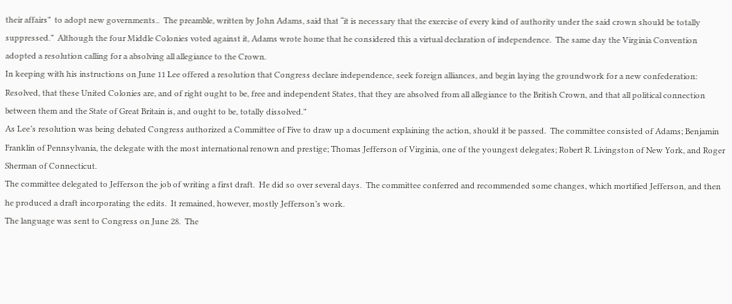their affairs”  to adopt new governments..  The preamble, written by John Adams, said that “it is necessary that the exercise of every kind of authority under the said crown should be totally suppressed.”  Although the four Middle Colonies voted against it, Adams wrote home that he considered this a virtual declaration of independence.  The same day the Virginia Convention adopted a resolution calling for a absolving all allegiance to the Crown.
In keeping with his instructions on June 11 Lee offered a resolution that Congress declare independence, seek foreign alliances, and begin laying the groundwork for a new confederation:
Resolved, that these United Colonies are, and of right ought to be, free and independent States, that they are absolved from all allegiance to the British Crown, and that all political connection between them and the State of Great Britain is, and ought to be, totally dissolved.”
As Lee’s resolution was being debated Congress authorized a Committee of Five to draw up a document explaining the action, should it be passed.  The committee consisted of Adams; Benjamin Franklin of Pennsylvania, the delegate with the most international renown and prestige; Thomas Jefferson of Virginia, one of the youngest delegates; Robert R. Livingston of New York, and Roger Sherman of Connecticut.
The committee delegated to Jefferson the job of writing a first draft.  He did so over several days.  The committee conferred and recommended some changes, which mortified Jefferson, and then he produced a draft incorporating the edits.  It remained, however, mostly Jefferson’s work.
The language was sent to Congress on June 28.  The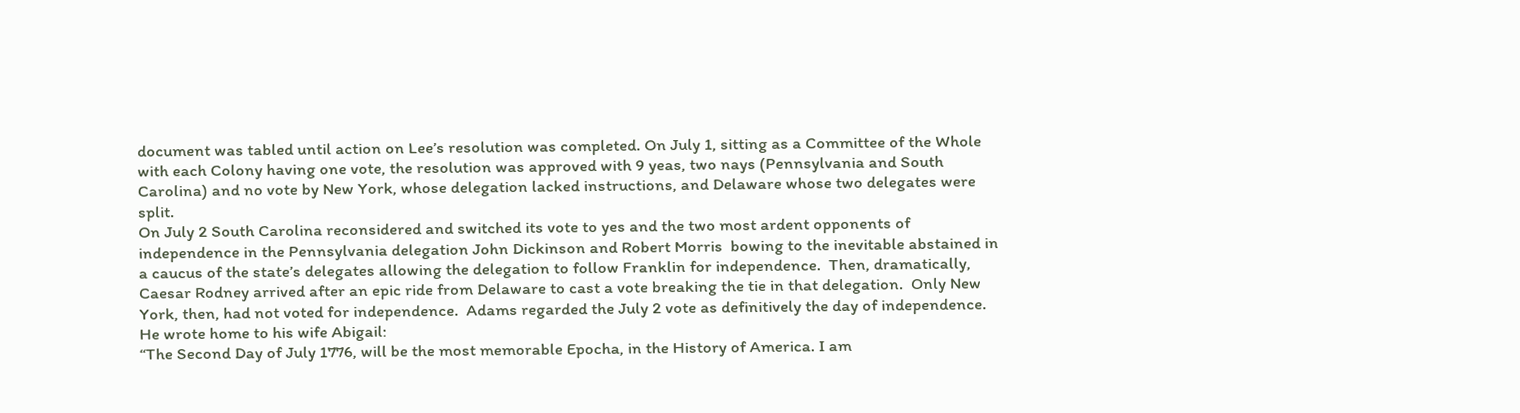document was tabled until action on Lee’s resolution was completed. On July 1, sitting as a Committee of the Whole with each Colony having one vote, the resolution was approved with 9 yeas, two nays (Pennsylvania and South Carolina) and no vote by New York, whose delegation lacked instructions, and Delaware whose two delegates were split.
On July 2 South Carolina reconsidered and switched its vote to yes and the two most ardent opponents of independence in the Pennsylvania delegation John Dickinson and Robert Morris  bowing to the inevitable abstained in a caucus of the state’s delegates allowing the delegation to follow Franklin for independence.  Then, dramatically, Caesar Rodney arrived after an epic ride from Delaware to cast a vote breaking the tie in that delegation.  Only New York, then, had not voted for independence.  Adams regarded the July 2 vote as definitively the day of independence.  He wrote home to his wife Abigail:
“The Second Day of July 1776, will be the most memorable Epocha, in the History of America. I am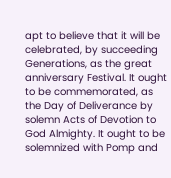apt to believe that it will be celebrated, by succeeding Generations, as the great anniversary Festival. It ought to be commemorated, as the Day of Deliverance by solemn Acts of Devotion to God Almighty. It ought to be solemnized with Pomp and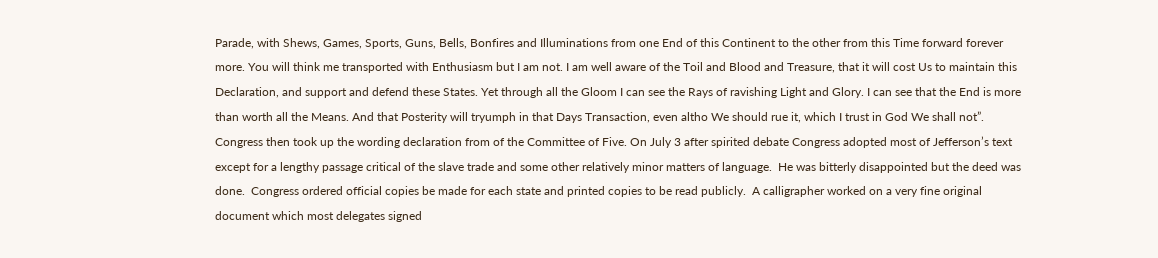Parade, with Shews, Games, Sports, Guns, Bells, Bonfires and Illuminations from one End of this Continent to the other from this Time forward forever more. You will think me transported with Enthusiasm but I am not. I am well aware of the Toil and Blood and Treasure, that it will cost Us to maintain this Declaration, and support and defend these States. Yet through all the Gloom I can see the Rays of ravishing Light and Glory. I can see that the End is more than worth all the Means. And that Posterity will tryumph in that Days Transaction, even altho We should rue it, which I trust in God We shall not”.
Congress then took up the wording declaration from of the Committee of Five. On July 3 after spirited debate Congress adopted most of Jefferson’s text except for a lengthy passage critical of the slave trade and some other relatively minor matters of language.  He was bitterly disappointed but the deed was done.  Congress ordered official copies be made for each state and printed copies to be read publicly.  A calligrapher worked on a very fine original document which most delegates signed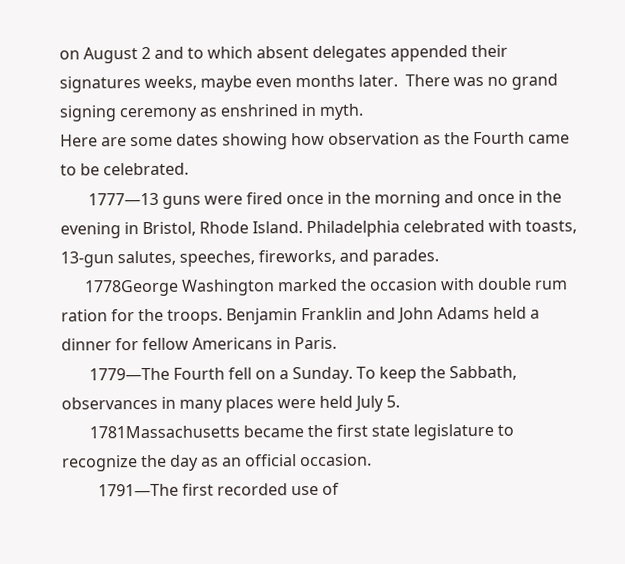on August 2 and to which absent delegates appended their signatures weeks, maybe even months later.  There was no grand signing ceremony as enshrined in myth.
Here are some dates showing how observation as the Fourth came to be celebrated.
       1777—13 guns were fired once in the morning and once in the evening in Bristol, Rhode Island. Philadelphia celebrated with toasts, 13-gun salutes, speeches, fireworks, and parades.
      1778George Washington marked the occasion with double rum ration for the troops. Benjamin Franklin and John Adams held a dinner for fellow Americans in Paris.
       1779—The Fourth fell on a Sunday. To keep the Sabbath, observances in many places were held July 5.
       1781Massachusetts became the first state legislature to recognize the day as an official occasion.
         1791—The first recorded use of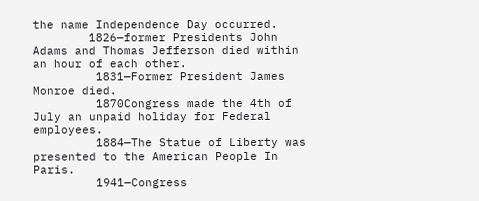the name Independence Day occurred.
        1826—former Presidents John Adams and Thomas Jefferson died within an hour of each other.
         1831—Former President James Monroe died.
         1870Congress made the 4th of July an unpaid holiday for Federal employees.
         1884—The Statue of Liberty was presented to the American People In Paris.
         1941—Congress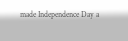made Independence Day a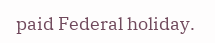paid Federal holiday.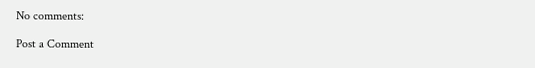No comments:

Post a Comment